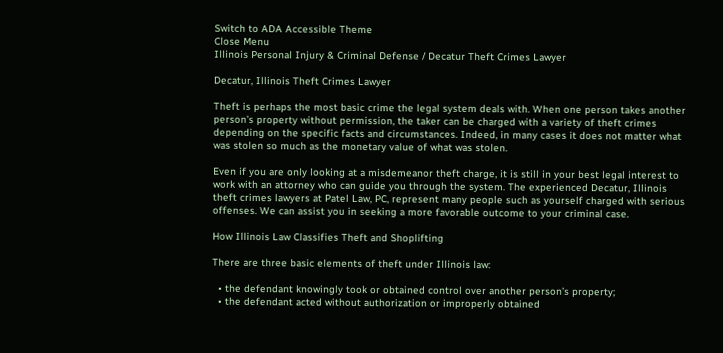Switch to ADA Accessible Theme
Close Menu
Illinois Personal Injury & Criminal Defense / Decatur Theft Crimes Lawyer

Decatur, Illinois Theft Crimes Lawyer

Theft is perhaps the most basic crime the legal system deals with. When one person takes another person’s property without permission, the taker can be charged with a variety of theft crimes depending on the specific facts and circumstances. Indeed, in many cases it does not matter what was stolen so much as the monetary value of what was stolen.

Even if you are only looking at a misdemeanor theft charge, it is still in your best legal interest to work with an attorney who can guide you through the system. The experienced Decatur, Illinois theft crimes lawyers at Patel Law, PC, represent many people such as yourself charged with serious offenses. We can assist you in seeking a more favorable outcome to your criminal case.

How Illinois Law Classifies Theft and Shoplifting

There are three basic elements of theft under Illinois law:

  • the defendant knowingly took or obtained control over another person’s property;
  • the defendant acted without authorization or improperly obtained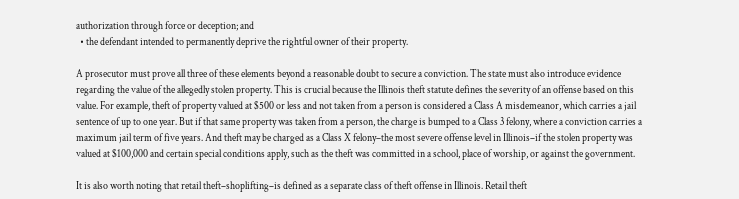authorization through force or deception; and
  • the defendant intended to permanently deprive the rightful owner of their property.

A prosecutor must prove all three of these elements beyond a reasonable doubt to secure a conviction. The state must also introduce evidence regarding the value of the allegedly stolen property. This is crucial because the Illinois theft statute defines the severity of an offense based on this value. For example, theft of property valued at $500 or less and not taken from a person is considered a Class A misdemeanor, which carries a jail sentence of up to one year. But if that same property was taken from a person, the charge is bumped to a Class 3 felony, where a conviction carries a maximum jail term of five years. And theft may be charged as a Class X felony–the most severe offense level in Illinois–if the stolen property was valued at $100,000 and certain special conditions apply, such as the theft was committed in a school, place of worship, or against the government.

It is also worth noting that retail theft–shoplifting–is defined as a separate class of theft offense in Illinois. Retail theft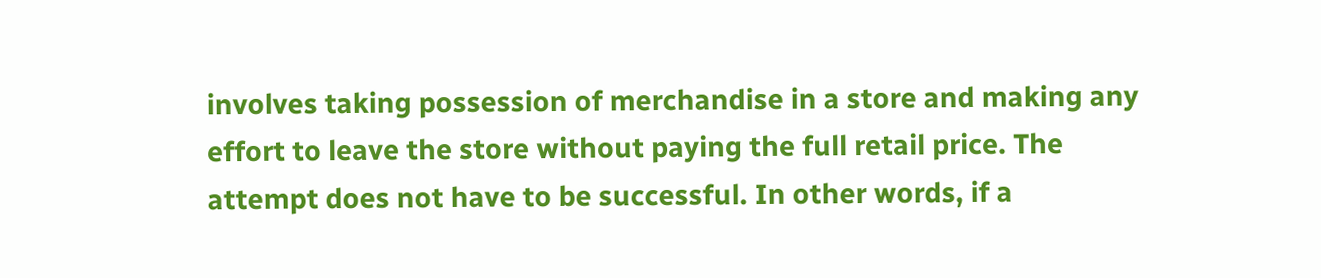involves taking possession of merchandise in a store and making any effort to leave the store without paying the full retail price. The attempt does not have to be successful. In other words, if a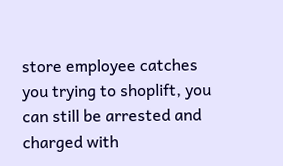store employee catches you trying to shoplift, you can still be arrested and charged with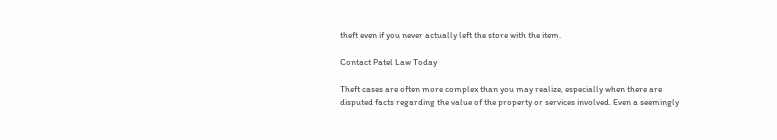theft even if you never actually left the store with the item.

Contact Patel Law Today

Theft cases are often more complex than you may realize, especially when there are disputed facts regarding the value of the property or services involved. Even a seemingly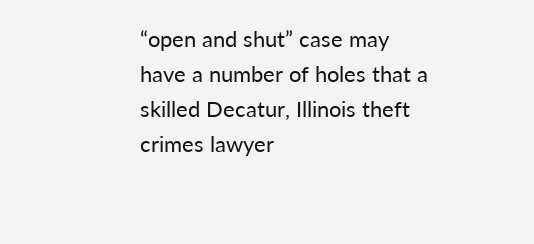“open and shut” case may have a number of holes that a skilled Decatur, Illinois theft crimes lawyer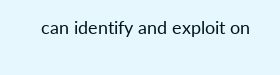can identify and exploit on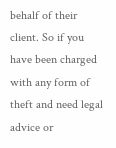behalf of their client. So if you have been charged with any form of theft and need legal advice or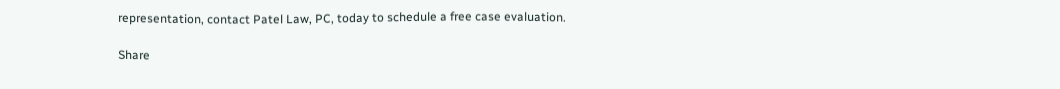representation, contact Patel Law, PC, today to schedule a free case evaluation.

Share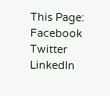This Page:
Facebook Twitter LinkedIn